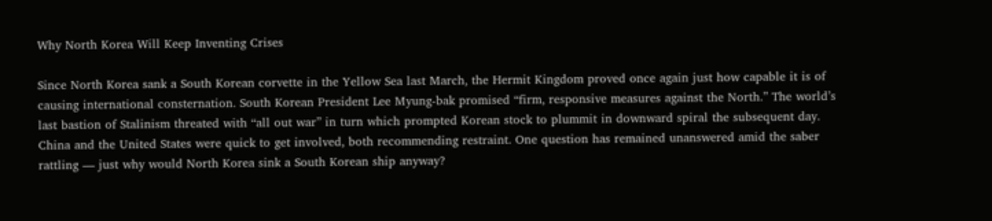Why North Korea Will Keep Inventing Crises

Since North Korea sank a South Korean corvette in the Yellow Sea last March, the Hermit Kingdom proved once again just how capable it is of causing international consternation. South Korean President Lee Myung-bak promised “firm, responsive measures against the North.” The world’s last bastion of Stalinism threated with “all out war” in turn which prompted Korean stock to plummit in downward spiral the subsequent day. China and the United States were quick to get involved, both recommending restraint. One question has remained unanswered amid the saber rattling — just why would North Korea sink a South Korean ship anyway?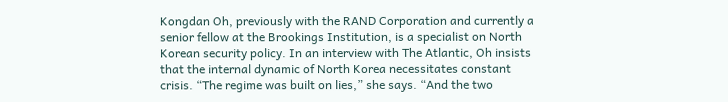Kongdan Oh, previously with the RAND Corporation and currently a senior fellow at the Brookings Institution, is a specialist on North Korean security policy. In an interview with The Atlantic, Oh insists that the internal dynamic of North Korea necessitates constant crisis. “The regime was built on lies,” she says. “And the two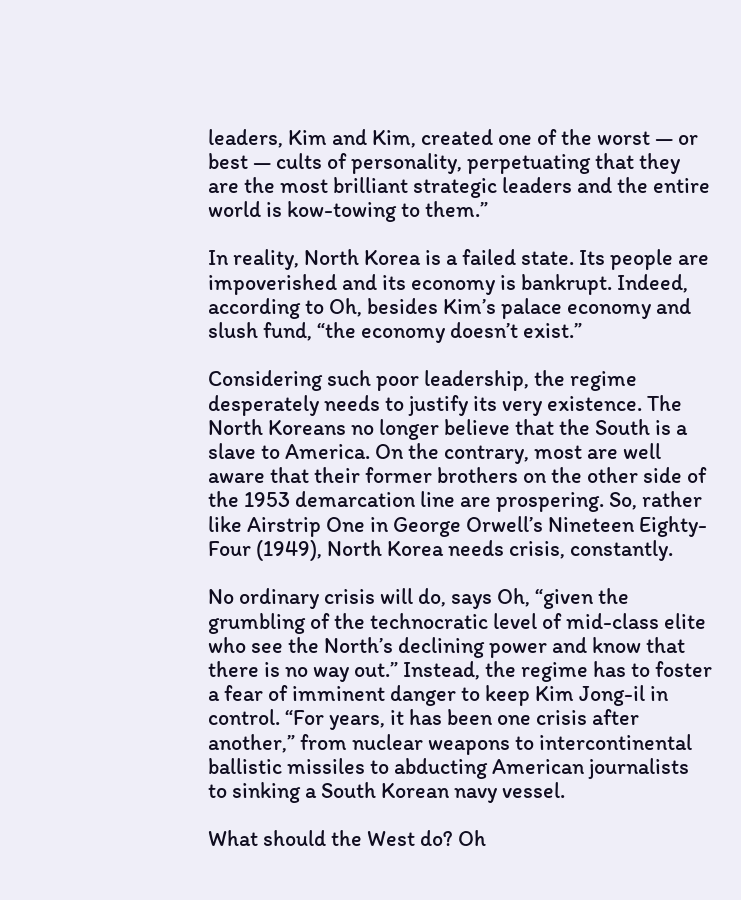leaders, Kim and Kim, created one of the worst — or best — cults of personality, perpetuating that they are the most brilliant strategic leaders and the entire world is kow-towing to them.”

In reality, North Korea is a failed state. Its people are impoverished and its economy is bankrupt. Indeed, according to Oh, besides Kim’s palace economy and slush fund, “the economy doesn’t exist.”

Considering such poor leadership, the regime desperately needs to justify its very existence. The North Koreans no longer believe that the South is a slave to America. On the contrary, most are well aware that their former brothers on the other side of the 1953 demarcation line are prospering. So, rather like Airstrip One in George Orwell’s Nineteen Eighty-Four (1949), North Korea needs crisis, constantly.

No ordinary crisis will do, says Oh, “given the grumbling of the technocratic level of mid-class elite who see the North’s declining power and know that there is no way out.” Instead, the regime has to foster a fear of imminent danger to keep Kim Jong-il in control. “For years, it has been one crisis after another,” from nuclear weapons to intercontinental ballistic missiles to abducting American journalists to sinking a South Korean navy vessel.

What should the West do? Oh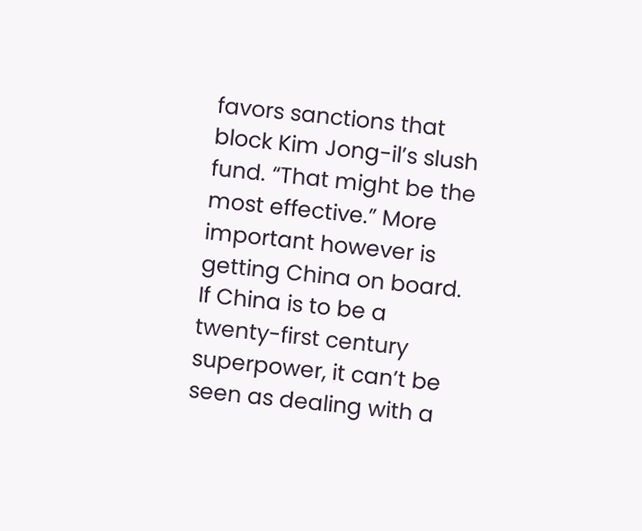favors sanctions that block Kim Jong-il’s slush fund. “That might be the most effective.” More important however is getting China on board. If China is to be a twenty-first century superpower, it can’t be seen as dealing with a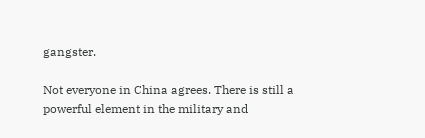gangster.

Not everyone in China agrees. There is still a powerful element in the military and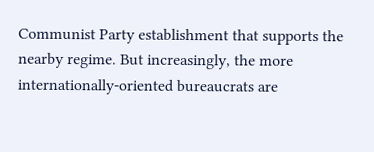Communist Party establishment that supports the nearby regime. But increasingly, the more internationally-oriented bureaucrats are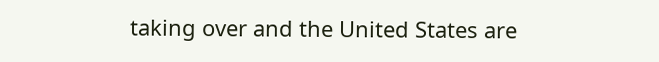taking over and the United States are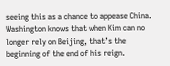seeing this as a chance to appease China. Washington knows that when Kim can no longer rely on Beijing, that’s the beginning of the end of his reign.